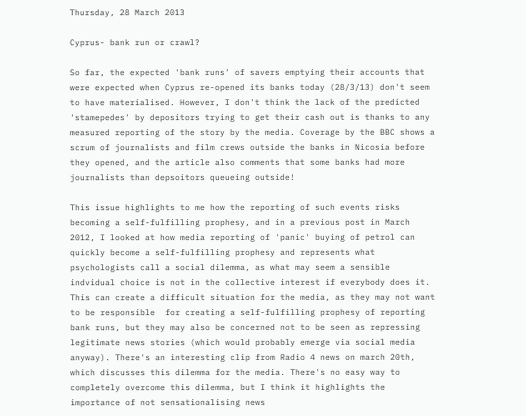Thursday, 28 March 2013

Cyprus- bank run or crawl?

So far, the expected 'bank runs' of savers emptying their accounts that were expected when Cyprus re-opened its banks today (28/3/13) don't seem to have materialised. However, I don't think the lack of the predicted 'stamepedes' by depositors trying to get their cash out is thanks to any measured reporting of the story by the media. Coverage by the BBC shows a scrum of journalists and film crews outside the banks in Nicosia before they opened, and the article also comments that some banks had more journalists than depsoitors queueing outside!

This issue highlights to me how the reporting of such events risks becoming a self-fulfilling prophesy, and in a previous post in March 2012, I looked at how media reporting of 'panic' buying of petrol can quickly become a self-fulfilling prophesy and represents what psychologists call a social dilemma, as what may seem a sensible indvidual choice is not in the collective interest if everybody does it. This can create a difficult situation for the media, as they may not want to be responsible  for creating a self-fulfilling prophesy of reporting bank runs, but they may also be concerned not to be seen as repressing legitimate news stories (which would probably emerge via social media anyway). There's an interesting clip from Radio 4 news on march 20th, which discusses this dilemma for the media. There's no easy way to completely overcome this dilemma, but I think it highlights the importance of not sensationalising news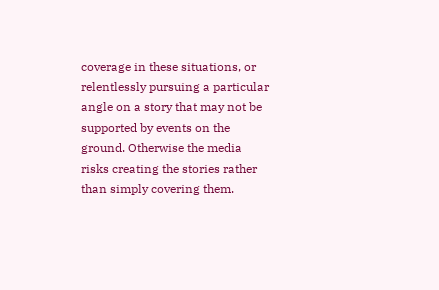coverage in these situations, or relentlessly pursuing a particular angle on a story that may not be supported by events on the ground. Otherwise the media risks creating the stories rather than simply covering them.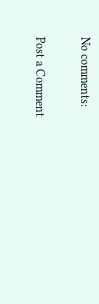No comments:

Post a Comment